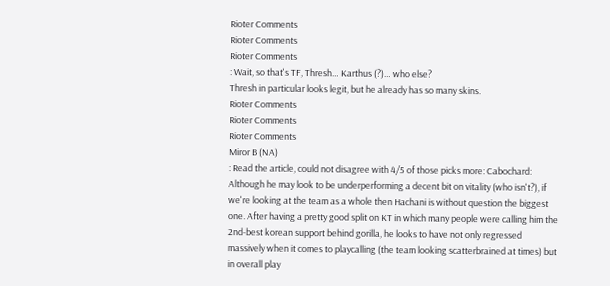Rioter Comments
Rioter Comments
Rioter Comments
: Wait, so that's TF, Thresh… Karthus (?)… who else?
Thresh in particular looks legit, but he already has so many skins.
Rioter Comments
Rioter Comments
Rioter Comments
Miror B (NA)
: Read the article, could not disagree with 4/5 of those picks more: Cabochard: Although he may look to be underperforming a decent bit on vitality (who isn't?), if we're looking at the team as a whole then Hachani is without question the biggest one. After having a pretty good split on KT in which many people were calling him the 2nd-best korean support behind gorilla, he looks to have not only regressed massively when it comes to playcalling (the team looking scatterbrained at times) but in overall play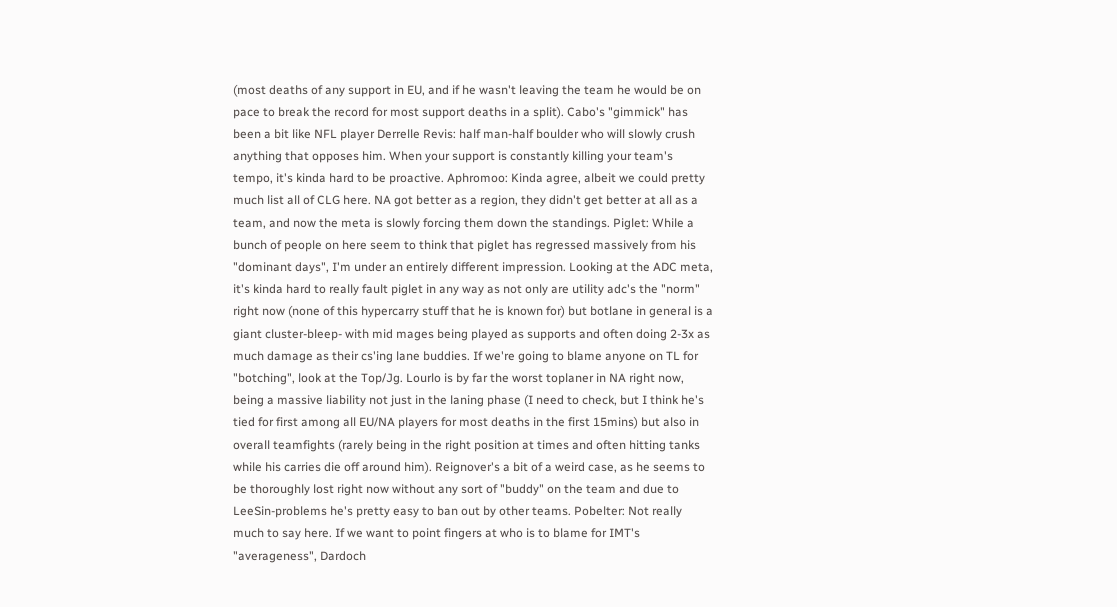(most deaths of any support in EU, and if he wasn't leaving the team he would be on pace to break the record for most support deaths in a split). Cabo's "gimmick" has been a bit like NFL player Derrelle Revis: half man-half boulder who will slowly crush anything that opposes him. When your support is constantly killing your team's tempo, it's kinda hard to be proactive. Aphromoo: Kinda agree, albeit we could pretty much list all of CLG here. NA got better as a region, they didn't get better at all as a team, and now the meta is slowly forcing them down the standings. Piglet: While a bunch of people on here seem to think that piglet has regressed massively from his "dominant days", I'm under an entirely different impression. Looking at the ADC meta, it's kinda hard to really fault piglet in any way as not only are utility adc's the "norm" right now (none of this hypercarry stuff that he is known for) but botlane in general is a giant cluster-bleep- with mid mages being played as supports and often doing 2-3x as much damage as their cs'ing lane buddies. If we're going to blame anyone on TL for "botching", look at the Top/Jg. Lourlo is by far the worst toplaner in NA right now, being a massive liability not just in the laning phase (I need to check, but I think he's tied for first among all EU/NA players for most deaths in the first 15mins) but also in overall teamfights (rarely being in the right position at times and often hitting tanks while his carries die off around him). Reignover's a bit of a weird case, as he seems to be thoroughly lost right now without any sort of "buddy" on the team and due to LeeSin-problems he's pretty easy to ban out by other teams. Pobelter: Not really much to say here. If we want to point fingers at who is to blame for IMT's "averageness", Dardoch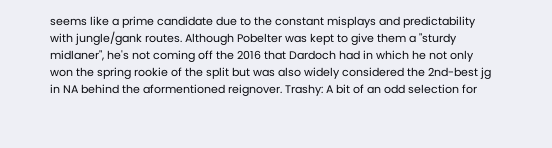seems like a prime candidate due to the constant misplays and predictability with jungle/gank routes. Although Pobelter was kept to give them a "sturdy midlaner", he's not coming off the 2016 that Dardoch had in which he not only won the spring rookie of the split but was also widely considered the 2nd-best jg in NA behind the aformentioned reignover. Trashy: A bit of an odd selection for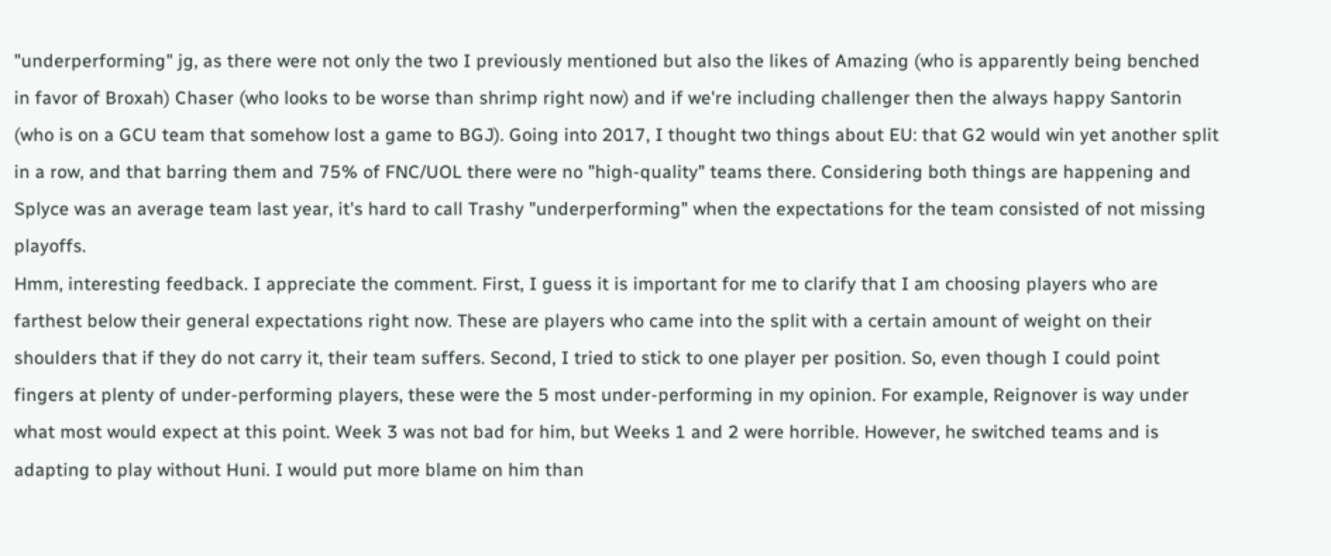"underperforming" jg, as there were not only the two I previously mentioned but also the likes of Amazing (who is apparently being benched in favor of Broxah) Chaser (who looks to be worse than shrimp right now) and if we're including challenger then the always happy Santorin (who is on a GCU team that somehow lost a game to BGJ). Going into 2017, I thought two things about EU: that G2 would win yet another split in a row, and that barring them and 75% of FNC/UOL there were no "high-quality" teams there. Considering both things are happening and Splyce was an average team last year, it's hard to call Trashy "underperforming" when the expectations for the team consisted of not missing playoffs.
Hmm, interesting feedback. I appreciate the comment. First, I guess it is important for me to clarify that I am choosing players who are farthest below their general expectations right now. These are players who came into the split with a certain amount of weight on their shoulders that if they do not carry it, their team suffers. Second, I tried to stick to one player per position. So, even though I could point fingers at plenty of under-performing players, these were the 5 most under-performing in my opinion. For example, Reignover is way under what most would expect at this point. Week 3 was not bad for him, but Weeks 1 and 2 were horrible. However, he switched teams and is adapting to play without Huni. I would put more blame on him than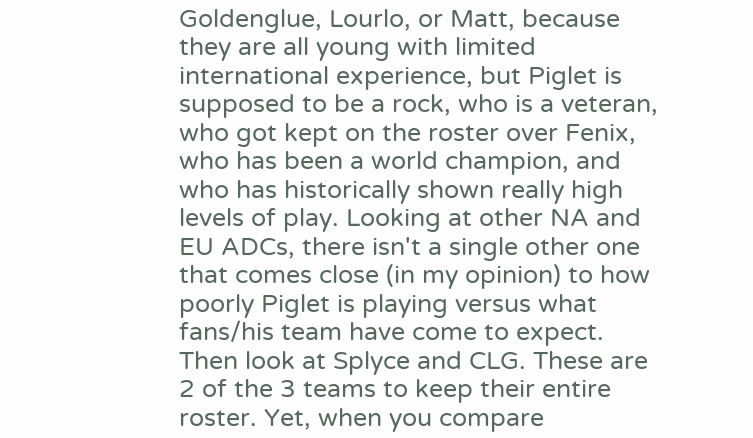Goldenglue, Lourlo, or Matt, because they are all young with limited international experience, but Piglet is supposed to be a rock, who is a veteran, who got kept on the roster over Fenix, who has been a world champion, and who has historically shown really high levels of play. Looking at other NA and EU ADCs, there isn't a single other one that comes close (in my opinion) to how poorly Piglet is playing versus what fans/his team have come to expect. Then look at Splyce and CLG. These are 2 of the 3 teams to keep their entire roster. Yet, when you compare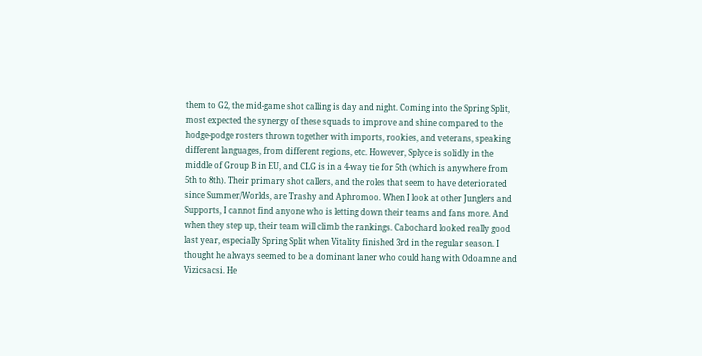them to G2, the mid-game shot calling is day and night. Coming into the Spring Split, most expected the synergy of these squads to improve and shine compared to the hodge-podge rosters thrown together with imports, rookies, and veterans, speaking different languages, from different regions, etc. However, Splyce is solidly in the middle of Group B in EU, and CLG is in a 4-way tie for 5th (which is anywhere from 5th to 8th). Their primary shot callers, and the roles that seem to have deteriorated since Summer/Worlds, are Trashy and Aphromoo. When I look at other Junglers and Supports, I cannot find anyone who is letting down their teams and fans more. And when they step up, their team will climb the rankings. Cabochard looked really good last year, especially Spring Split when Vitality finished 3rd in the regular season. I thought he always seemed to be a dominant laner who could hang with Odoamne and Vizicsacsi. He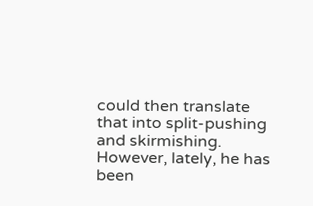could then translate that into split-pushing and skirmishing. However, lately, he has been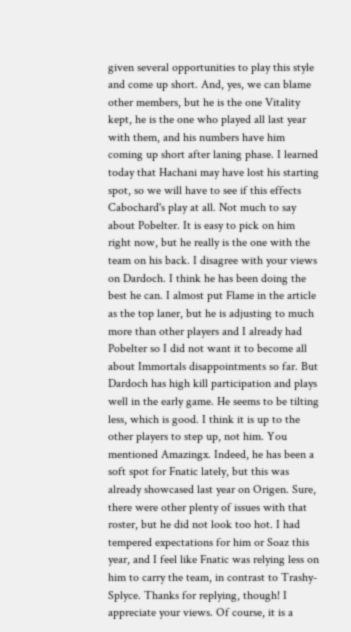given several opportunities to play this style and come up short. And, yes, we can blame other members, but he is the one Vitality kept, he is the one who played all last year with them, and his numbers have him coming up short after laning phase. I learned today that Hachani may have lost his starting spot, so we will have to see if this effects Cabochard's play at all. Not much to say about Pobelter. It is easy to pick on him right now, but he really is the one with the team on his back. I disagree with your views on Dardoch. I think he has been doing the best he can. I almost put Flame in the article as the top laner, but he is adjusting to much more than other players and I already had Pobelter so I did not want it to become all about Immortals disappointments so far. But Dardoch has high kill participation and plays well in the early game. He seems to be tilting less, which is good. I think it is up to the other players to step up, not him. You mentioned Amazingx. Indeed, he has been a soft spot for Fnatic lately, but this was already showcased last year on Origen. Sure, there were other plenty of issues with that roster, but he did not look too hot. I had tempered expectations for him or Soaz this year, and I feel like Fnatic was relying less on him to carry the team, in contrast to Trashy-Splyce. Thanks for replying, though! I appreciate your views. Of course, it is a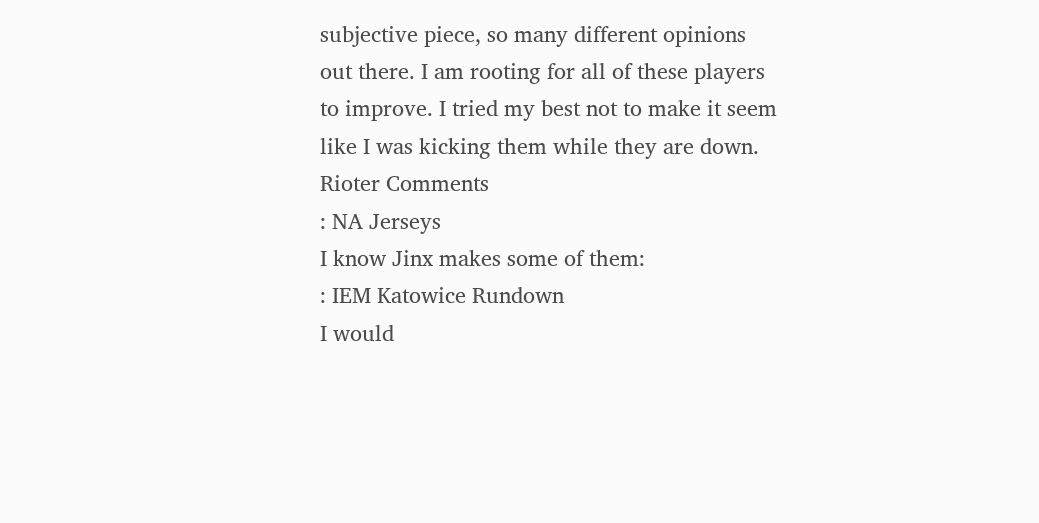subjective piece, so many different opinions out there. I am rooting for all of these players to improve. I tried my best not to make it seem like I was kicking them while they are down.
Rioter Comments
: NA Jerseys
I know Jinx makes some of them:
: IEM Katowice Rundown
I would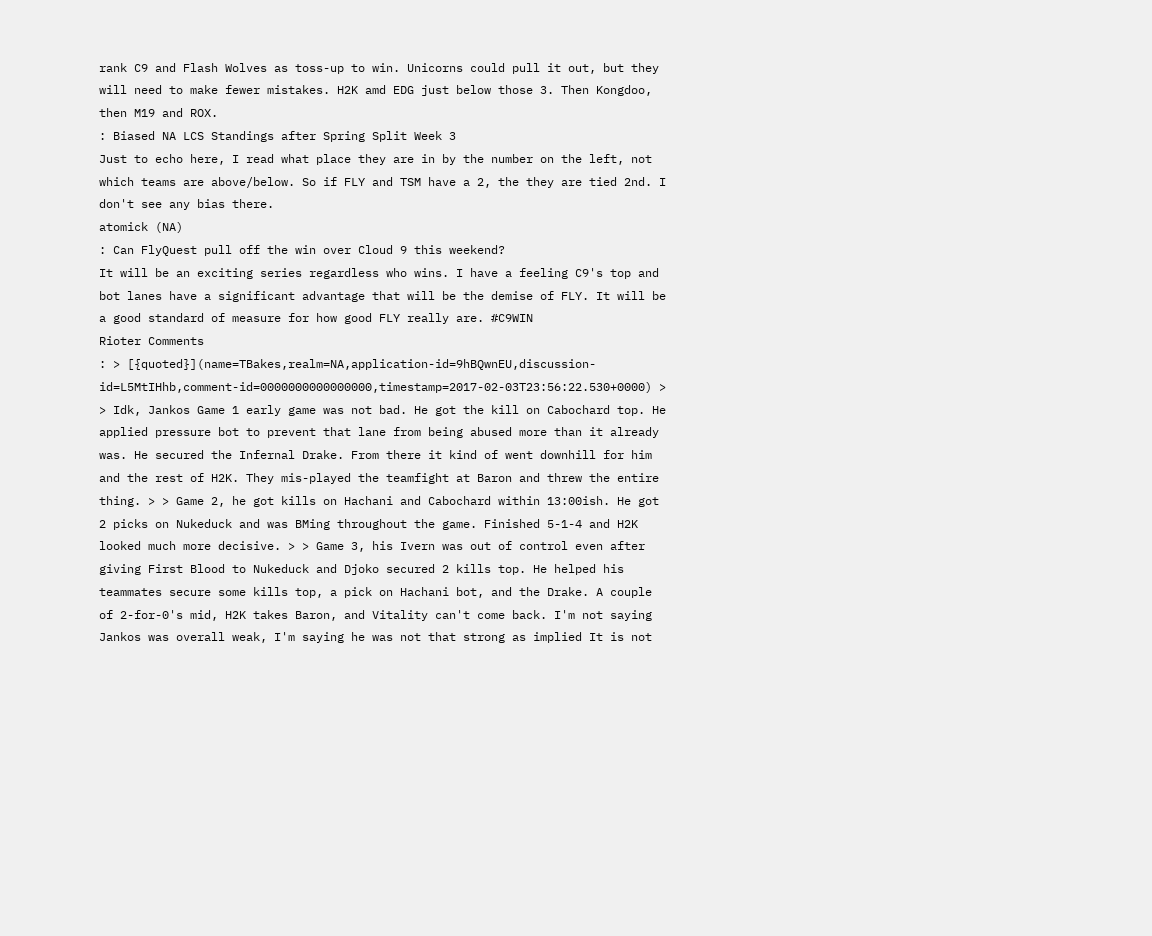rank C9 and Flash Wolves as toss-up to win. Unicorns could pull it out, but they will need to make fewer mistakes. H2K amd EDG just below those 3. Then Kongdoo, then M19 and ROX.
: Biased NA LCS Standings after Spring Split Week 3
Just to echo here, I read what place they are in by the number on the left, not which teams are above/below. So if FLY and TSM have a 2, the they are tied 2nd. I don't see any bias there.
atomick (NA)
: Can FlyQuest pull off the win over Cloud 9 this weekend?
It will be an exciting series regardless who wins. I have a feeling C9's top and bot lanes have a significant advantage that will be the demise of FLY. It will be a good standard of measure for how good FLY really are. #C9WIN
Rioter Comments
: > [{quoted}](name=TBakes,realm=NA,application-id=9hBQwnEU,discussion-id=L5MtIHhb,comment-id=0000000000000000,timestamp=2017-02-03T23:56:22.530+0000) > > Idk, Jankos Game 1 early game was not bad. He got the kill on Cabochard top. He applied pressure bot to prevent that lane from being abused more than it already was. He secured the Infernal Drake. From there it kind of went downhill for him and the rest of H2K. They mis-played the teamfight at Baron and threw the entire thing. > > Game 2, he got kills on Hachani and Cabochard within 13:00ish. He got 2 picks on Nukeduck and was BMing throughout the game. Finished 5-1-4 and H2K looked much more decisive. > > Game 3, his Ivern was out of control even after giving First Blood to Nukeduck and Djoko secured 2 kills top. He helped his teammates secure some kills top, a pick on Hachani bot, and the Drake. A couple of 2-for-0's mid, H2K takes Baron, and Vitality can't come back. I'm not saying Jankos was overall weak, I'm saying he was not that strong as implied It is not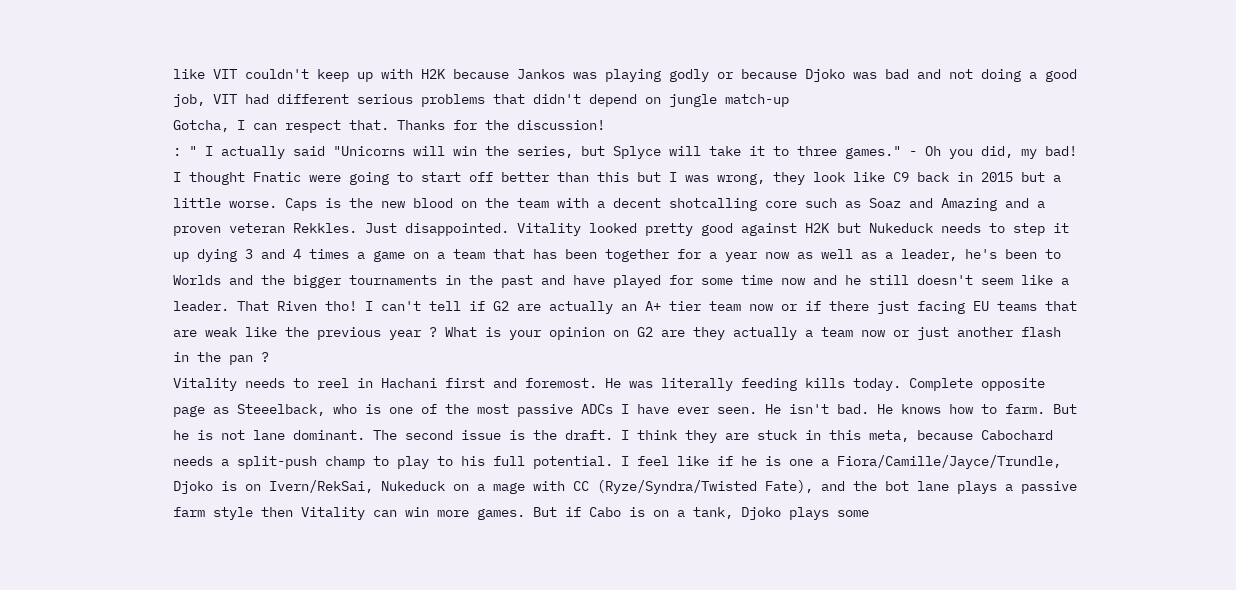like VIT couldn't keep up with H2K because Jankos was playing godly or because Djoko was bad and not doing a good job, VIT had different serious problems that didn't depend on jungle match-up
Gotcha, I can respect that. Thanks for the discussion!
: " I actually said "Unicorns will win the series, but Splyce will take it to three games." - Oh you did, my bad! I thought Fnatic were going to start off better than this but I was wrong, they look like C9 back in 2015 but a little worse. Caps is the new blood on the team with a decent shotcalling core such as Soaz and Amazing and a proven veteran Rekkles. Just disappointed. Vitality looked pretty good against H2K but Nukeduck needs to step it up dying 3 and 4 times a game on a team that has been together for a year now as well as a leader, he's been to Worlds and the bigger tournaments in the past and have played for some time now and he still doesn't seem like a leader. That Riven tho! I can't tell if G2 are actually an A+ tier team now or if there just facing EU teams that are weak like the previous year ? What is your opinion on G2 are they actually a team now or just another flash in the pan ?
Vitality needs to reel in Hachani first and foremost. He was literally feeding kills today. Complete opposite page as Steeelback, who is one of the most passive ADCs I have ever seen. He isn't bad. He knows how to farm. But he is not lane dominant. The second issue is the draft. I think they are stuck in this meta, because Cabochard needs a split-push champ to play to his full potential. I feel like if he is one a Fiora/Camille/Jayce/Trundle, Djoko is on Ivern/RekSai, Nukeduck on a mage with CC (Ryze/Syndra/Twisted Fate), and the bot lane plays a passive farm style then Vitality can win more games. But if Cabo is on a tank, Djoko plays some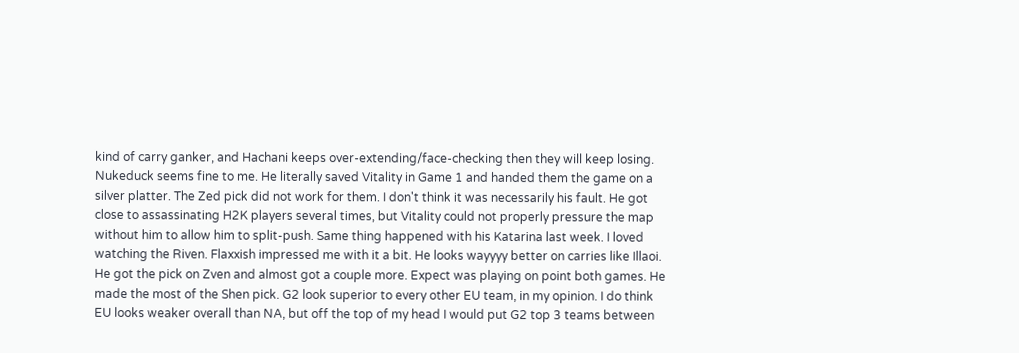kind of carry ganker, and Hachani keeps over-extending/face-checking then they will keep losing. Nukeduck seems fine to me. He literally saved Vitality in Game 1 and handed them the game on a silver platter. The Zed pick did not work for them. I don't think it was necessarily his fault. He got close to assassinating H2K players several times, but Vitality could not properly pressure the map without him to allow him to split-push. Same thing happened with his Katarina last week. I loved watching the Riven. Flaxxish impressed me with it a bit. He looks wayyyy better on carries like Illaoi. He got the pick on Zven and almost got a couple more. Expect was playing on point both games. He made the most of the Shen pick. G2 look superior to every other EU team, in my opinion. I do think EU looks weaker overall than NA, but off the top of my head I would put G2 top 3 teams between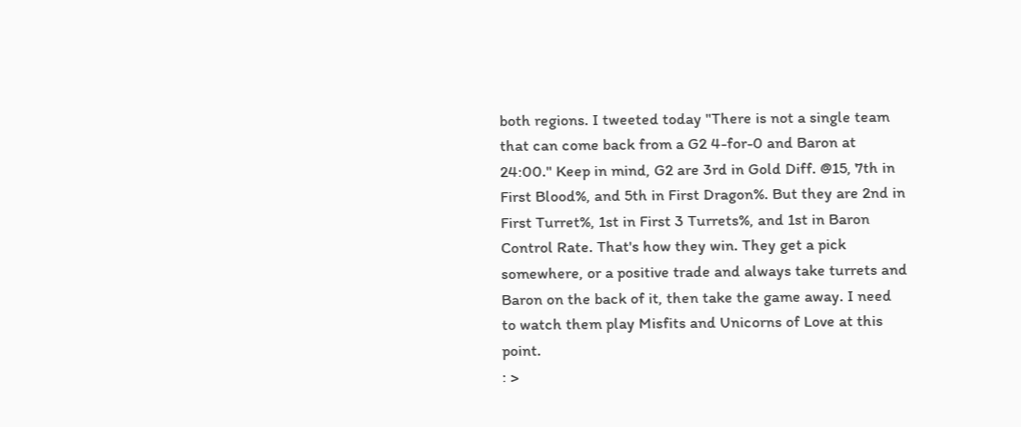both regions. I tweeted today "There is not a single team that can come back from a G2 4-for-0 and Baron at 24:00." Keep in mind, G2 are 3rd in Gold Diff. @15, 7th in First Blood%, and 5th in First Dragon%. But they are 2nd in First Turret%, 1st in First 3 Turrets%, and 1st in Baron Control Rate. That's how they win. They get a pick somewhere, or a positive trade and always take turrets and Baron on the back of it, then take the game away. I need to watch them play Misfits and Unicorns of Love at this point.
: >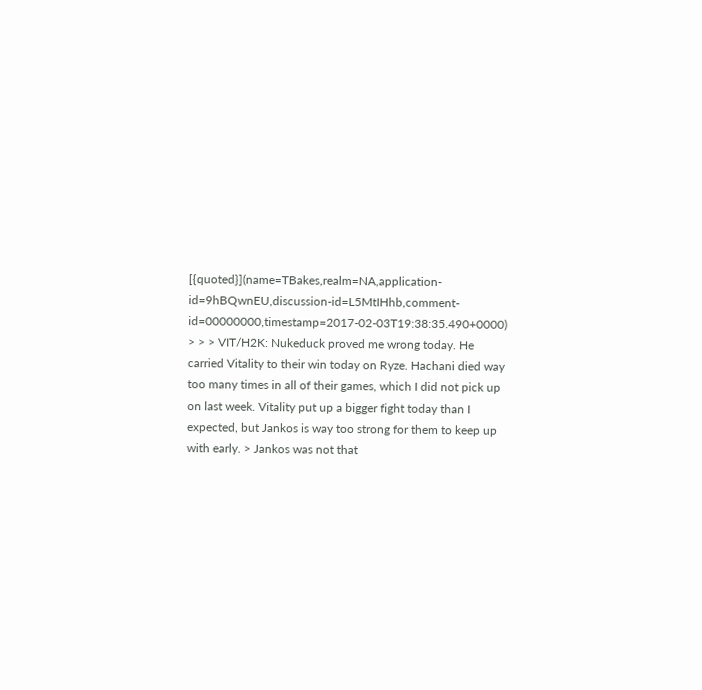[{quoted}](name=TBakes,realm=NA,application-id=9hBQwnEU,discussion-id=L5MtIHhb,comment-id=00000000,timestamp=2017-02-03T19:38:35.490+0000) > > > VIT/H2K: Nukeduck proved me wrong today. He carried Vitality to their win today on Ryze. Hachani died way too many times in all of their games, which I did not pick up on last week. Vitality put up a bigger fight today than I expected, but Jankos is way too strong for them to keep up with early. > Jankos was not that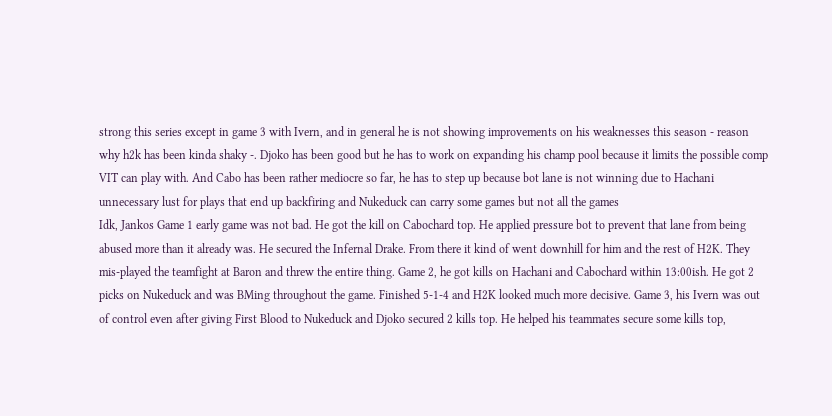strong this series except in game 3 with Ivern, and in general he is not showing improvements on his weaknesses this season - reason why h2k has been kinda shaky -. Djoko has been good but he has to work on expanding his champ pool because it limits the possible comp VIT can play with. And Cabo has been rather mediocre so far, he has to step up because bot lane is not winning due to Hachani unnecessary lust for plays that end up backfiring and Nukeduck can carry some games but not all the games
Idk, Jankos Game 1 early game was not bad. He got the kill on Cabochard top. He applied pressure bot to prevent that lane from being abused more than it already was. He secured the Infernal Drake. From there it kind of went downhill for him and the rest of H2K. They mis-played the teamfight at Baron and threw the entire thing. Game 2, he got kills on Hachani and Cabochard within 13:00ish. He got 2 picks on Nukeduck and was BMing throughout the game. Finished 5-1-4 and H2K looked much more decisive. Game 3, his Ivern was out of control even after giving First Blood to Nukeduck and Djoko secured 2 kills top. He helped his teammates secure some kills top,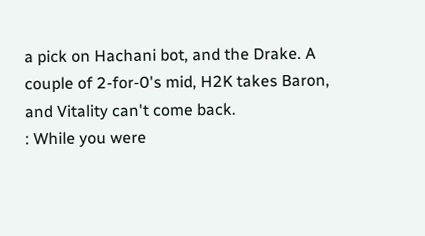a pick on Hachani bot, and the Drake. A couple of 2-for-0's mid, H2K takes Baron, and Vitality can't come back.
: While you were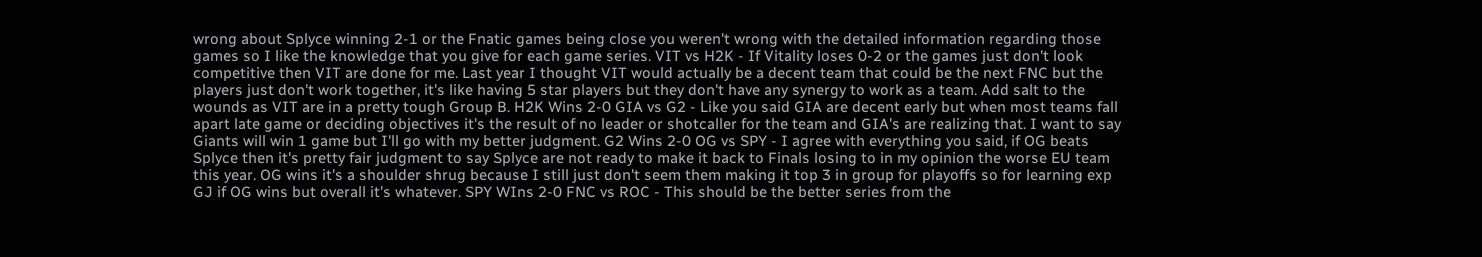wrong about Splyce winning 2-1 or the Fnatic games being close you weren't wrong with the detailed information regarding those games so I like the knowledge that you give for each game series. VIT vs H2K - If Vitality loses 0-2 or the games just don't look competitive then VIT are done for me. Last year I thought VIT would actually be a decent team that could be the next FNC but the players just don't work together, it's like having 5 star players but they don't have any synergy to work as a team. Add salt to the wounds as VIT are in a pretty tough Group B. H2K Wins 2-0 GIA vs G2 - Like you said GIA are decent early but when most teams fall apart late game or deciding objectives it's the result of no leader or shotcaller for the team and GIA's are realizing that. I want to say Giants will win 1 game but I'll go with my better judgment. G2 Wins 2-0 OG vs SPY - I agree with everything you said, if OG beats Splyce then it's pretty fair judgment to say Splyce are not ready to make it back to Finals losing to in my opinion the worse EU team this year. OG wins it's a shoulder shrug because I still just don't seem them making it top 3 in group for playoffs so for learning exp GJ if OG wins but overall it's whatever. SPY WIns 2-0 FNC vs ROC - This should be the better series from the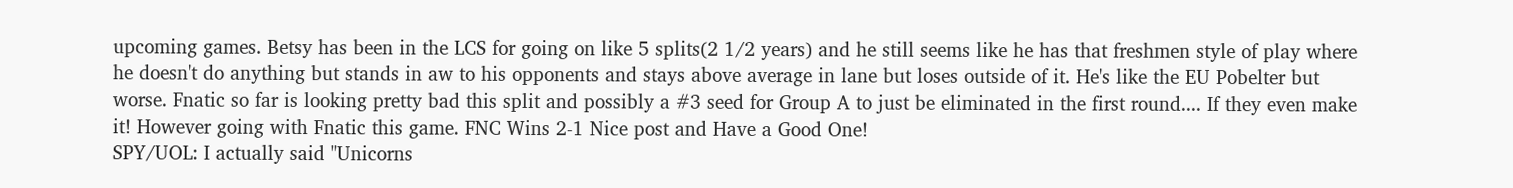upcoming games. Betsy has been in the LCS for going on like 5 splits(2 1/2 years) and he still seems like he has that freshmen style of play where he doesn't do anything but stands in aw to his opponents and stays above average in lane but loses outside of it. He's like the EU Pobelter but worse. Fnatic so far is looking pretty bad this split and possibly a #3 seed for Group A to just be eliminated in the first round.... If they even make it! However going with Fnatic this game. FNC Wins 2-1 Nice post and Have a Good One!
SPY/UOL: I actually said "Unicorns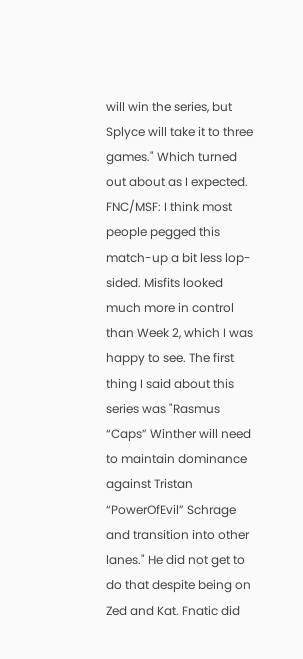will win the series, but Splyce will take it to three games." Which turned out about as I expected. FNC/MSF: I think most people pegged this match-up a bit less lop-sided. Misfits looked much more in control than Week 2, which I was happy to see. The first thing I said about this series was "Rasmus “Caps” Winther will need to maintain dominance against Tristan “PowerOfEvil” Schrage and transition into other lanes." He did not get to do that despite being on Zed and Kat. Fnatic did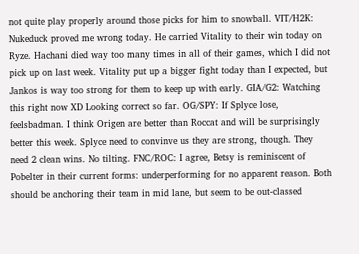not quite play properly around those picks for him to snowball. VIT/H2K: Nukeduck proved me wrong today. He carried Vitality to their win today on Ryze. Hachani died way too many times in all of their games, which I did not pick up on last week. Vitality put up a bigger fight today than I expected, but Jankos is way too strong for them to keep up with early. GIA/G2: Watching this right now XD Looking correct so far. OG/SPY: If Splyce lose, feelsbadman. I think Origen are better than Roccat and will be surprisingly better this week. Splyce need to convinve us they are strong, though. They need 2 clean wins. No tilting. FNC/ROC: I agree, Betsy is reminiscent of Pobelter in their current forms: underperforming for no apparent reason. Both should be anchoring their team in mid lane, but seem to be out-classed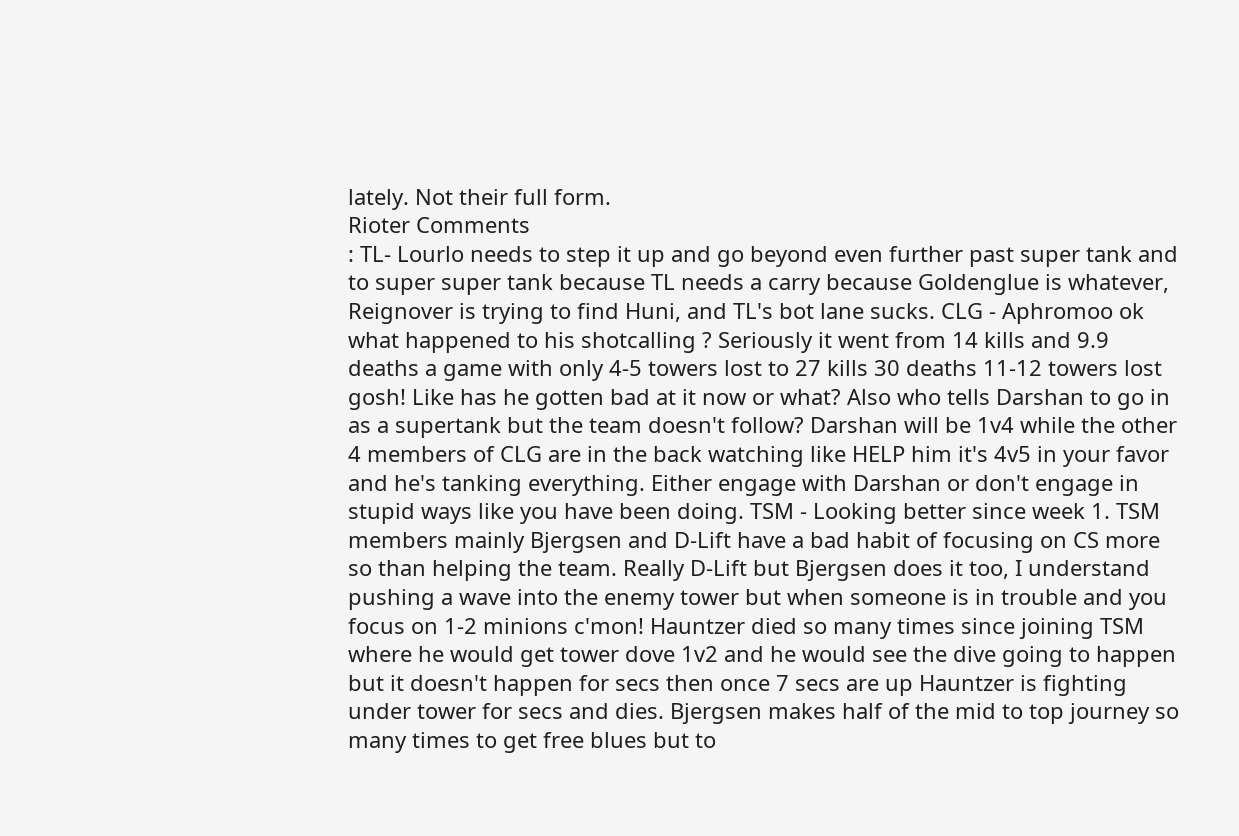lately. Not their full form.
Rioter Comments
: TL- Lourlo needs to step it up and go beyond even further past super tank and to super super tank because TL needs a carry because Goldenglue is whatever, Reignover is trying to find Huni, and TL's bot lane sucks. CLG - Aphromoo ok what happened to his shotcalling ? Seriously it went from 14 kills and 9.9 deaths a game with only 4-5 towers lost to 27 kills 30 deaths 11-12 towers lost gosh! Like has he gotten bad at it now or what? Also who tells Darshan to go in as a supertank but the team doesn't follow? Darshan will be 1v4 while the other 4 members of CLG are in the back watching like HELP him it's 4v5 in your favor and he's tanking everything. Either engage with Darshan or don't engage in stupid ways like you have been doing. TSM - Looking better since week 1. TSM members mainly Bjergsen and D-Lift have a bad habit of focusing on CS more so than helping the team. Really D-Lift but Bjergsen does it too, I understand pushing a wave into the enemy tower but when someone is in trouble and you focus on 1-2 minions c'mon! Hauntzer died so many times since joining TSM where he would get tower dove 1v2 and he would see the dive going to happen but it doesn't happen for secs then once 7 secs are up Hauntzer is fighting under tower for secs and dies. Bjergsen makes half of the mid to top journey so many times to get free blues but to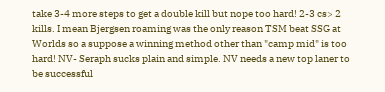take 3-4 more steps to get a double kill but nope too hard! 2-3 cs> 2 kills. I mean Bjergsen roaming was the only reason TSM beat SSG at Worlds so a suppose a winning method other than "camp mid" is too hard! NV- Seraph sucks plain and simple. NV needs a new top laner to be successful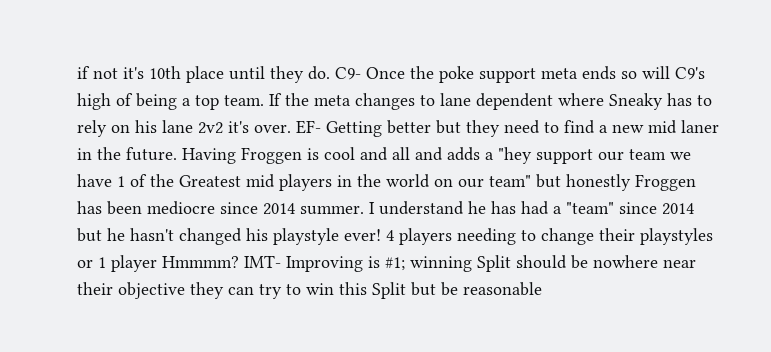if not it's 10th place until they do. C9- Once the poke support meta ends so will C9's high of being a top team. If the meta changes to lane dependent where Sneaky has to rely on his lane 2v2 it's over. EF- Getting better but they need to find a new mid laner in the future. Having Froggen is cool and all and adds a "hey support our team we have 1 of the Greatest mid players in the world on our team" but honestly Froggen has been mediocre since 2014 summer. I understand he has had a "team" since 2014 but he hasn't changed his playstyle ever! 4 players needing to change their playstyles or 1 player Hmmmm? IMT- Improving is #1; winning Split should be nowhere near their objective they can try to win this Split but be reasonable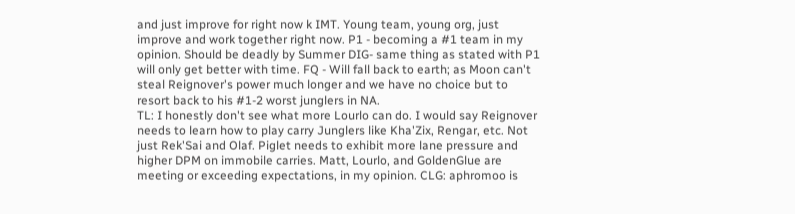and just improve for right now k IMT. Young team, young org, just improve and work together right now. P1 - becoming a #1 team in my opinion. Should be deadly by Summer DIG- same thing as stated with P1 will only get better with time. FQ - Will fall back to earth; as Moon can't steal Reignover's power much longer and we have no choice but to resort back to his #1-2 worst junglers in NA.
TL: I honestly don't see what more Lourlo can do. I would say Reignover needs to learn how to play carry Junglers like Kha'Zix, Rengar, etc. Not just Rek'Sai and Olaf. Piglet needs to exhibit more lane pressure and higher DPM on immobile carries. Matt, Lourlo, and GoldenGlue are meeting or exceeding expectations, in my opinion. CLG: aphromoo is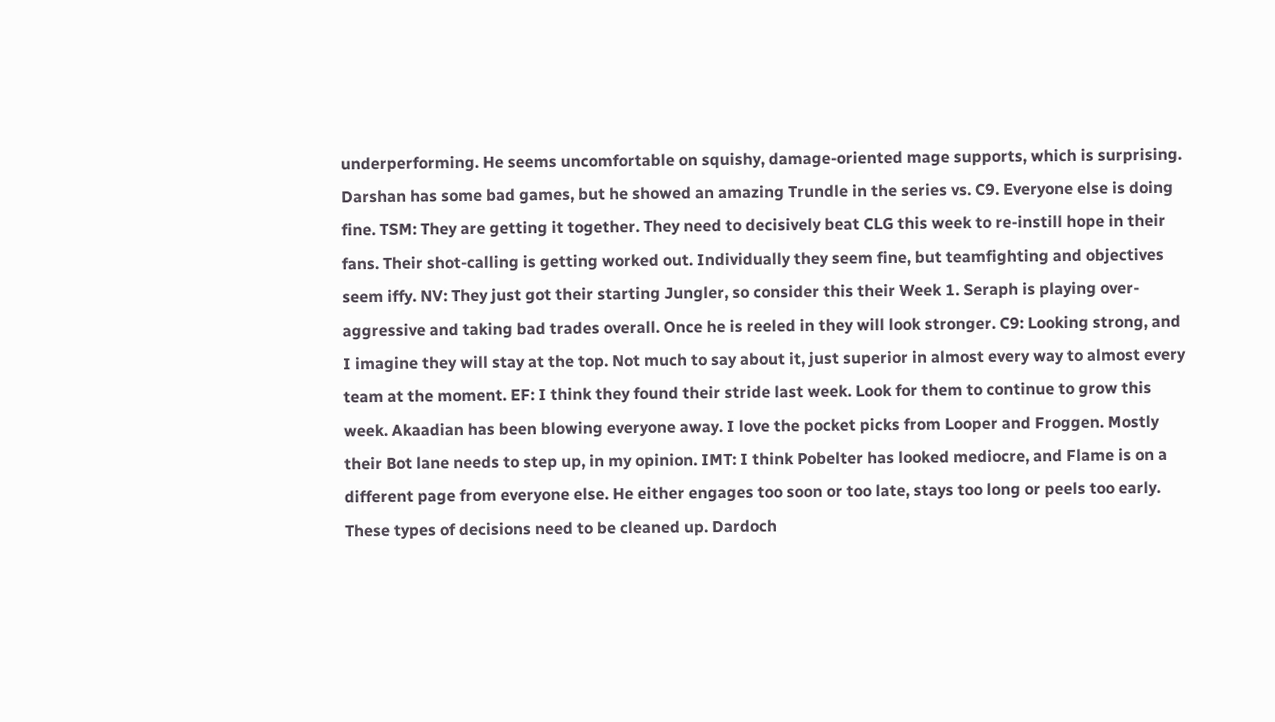underperforming. He seems uncomfortable on squishy, damage-oriented mage supports, which is surprising. Darshan has some bad games, but he showed an amazing Trundle in the series vs. C9. Everyone else is doing fine. TSM: They are getting it together. They need to decisively beat CLG this week to re-instill hope in their fans. Their shot-calling is getting worked out. Individually they seem fine, but teamfighting and objectives seem iffy. NV: They just got their starting Jungler, so consider this their Week 1. Seraph is playing over-aggressive and taking bad trades overall. Once he is reeled in they will look stronger. C9: Looking strong, and I imagine they will stay at the top. Not much to say about it, just superior in almost every way to almost every team at the moment. EF: I think they found their stride last week. Look for them to continue to grow this week. Akaadian has been blowing everyone away. I love the pocket picks from Looper and Froggen. Mostly their Bot lane needs to step up, in my opinion. IMT: I think Pobelter has looked mediocre, and Flame is on a different page from everyone else. He either engages too soon or too late, stays too long or peels too early. These types of decisions need to be cleaned up. Dardoch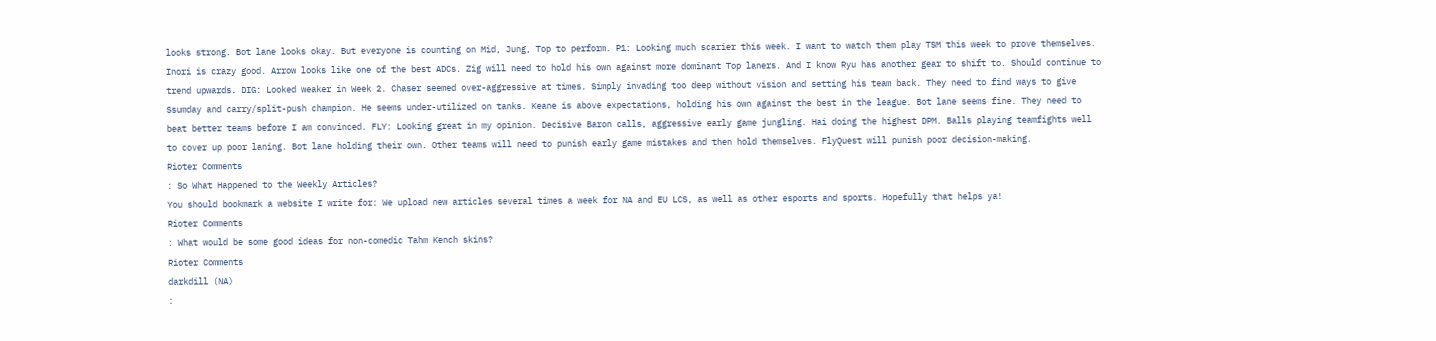looks strong. Bot lane looks okay. But everyone is counting on Mid, Jung, Top to perform. P1: Looking much scarier this week. I want to watch them play TSM this week to prove themselves. Inori is crazy good. Arrow looks like one of the best ADCs. Zig will need to hold his own against more dominant Top laners. And I know Ryu has another gear to shift to. Should continue to trend upwards. DIG: Looked weaker in Week 2. Chaser seemed over-aggressive at times. Simply invading too deep without vision and setting his team back. They need to find ways to give Ssumday and carry/split-push champion. He seems under-utilized on tanks. Keane is above expectations, holding his own against the best in the league. Bot lane seems fine. They need to beat better teams before I am convinced. FLY: Looking great in my opinion. Decisive Baron calls, aggressive early game jungling. Hai doing the highest DPM. Balls playing teamfights well to cover up poor laning. Bot lane holding their own. Other teams will need to punish early game mistakes and then hold themselves. FlyQuest will punish poor decision-making.
Rioter Comments
: So What Happened to the Weekly Articles?
You should bookmark a website I write for: We upload new articles several times a week for NA and EU LCS, as well as other esports and sports. Hopefully that helps ya!
Rioter Comments
: What would be some good ideas for non-comedic Tahm Kench skins?
Rioter Comments
darkdill (NA)
: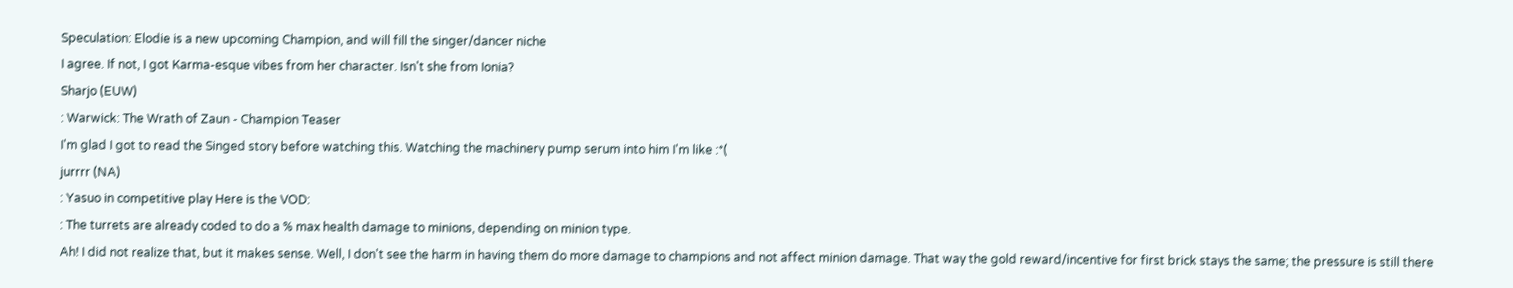Speculation: Elodie is a new upcoming Champion, and will fill the singer/dancer niche
I agree. If not, I got Karma-esque vibes from her character. Isn't she from Ionia?
Sharjo (EUW)
: Warwick: The Wrath of Zaun - Champion Teaser
I'm glad I got to read the Singed story before watching this. Watching the machinery pump serum into him I'm like :*(
jurrrr (NA)
: Yasuo in competitive play Here is the VOD:
: The turrets are already coded to do a % max health damage to minions, depending on minion type.
Ah! I did not realize that, but it makes sense. Well, I don't see the harm in having them do more damage to champions and not affect minion damage. That way the gold reward/incentive for first brick stays the same; the pressure is still there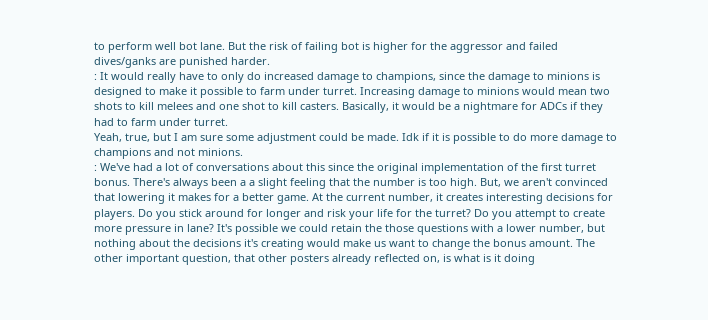to perform well bot lane. But the risk of failing bot is higher for the aggressor and failed dives/ganks are punished harder.
: It would really have to only do increased damage to champions, since the damage to minions is designed to make it possible to farm under turret. Increasing damage to minions would mean two shots to kill melees and one shot to kill casters. Basically, it would be a nightmare for ADCs if they had to farm under turret.
Yeah, true, but I am sure some adjustment could be made. Idk if it is possible to do more damage to champions and not minions.
: We've had a lot of conversations about this since the original implementation of the first turret bonus. There's always been a a slight feeling that the number is too high. But, we aren't convinced that lowering it makes for a better game. At the current number, it creates interesting decisions for players. Do you stick around for longer and risk your life for the turret? Do you attempt to create more pressure in lane? It's possible we could retain the those questions with a lower number, but nothing about the decisions it's creating would make us want to change the bonus amount. The other important question, that other posters already reflected on, is what is it doing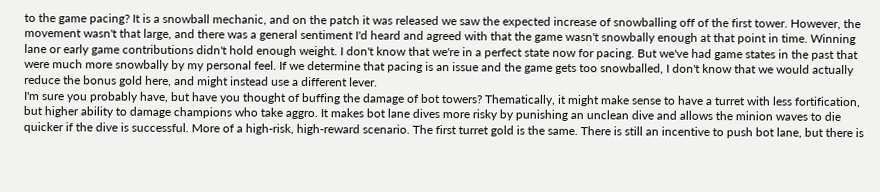to the game pacing? It is a snowball mechanic, and on the patch it was released we saw the expected increase of snowballing off of the first tower. However, the movement wasn't that large, and there was a general sentiment I'd heard and agreed with that the game wasn't snowbally enough at that point in time. Winning lane or early game contributions didn't hold enough weight. I don't know that we're in a perfect state now for pacing. But we've had game states in the past that were much more snowbally by my personal feel. If we determine that pacing is an issue and the game gets too snowballed, I don't know that we would actually reduce the bonus gold here, and might instead use a different lever.
I'm sure you probably have, but have you thought of buffing the damage of bot towers? Thematically, it might make sense to have a turret with less fortification, but higher ability to damage champions who take aggro. It makes bot lane dives more risky by punishing an unclean dive and allows the minion waves to die quicker if the dive is successful. More of a high-risk, high-reward scenario. The first turret gold is the same. There is still an incentive to push bot lane, but there is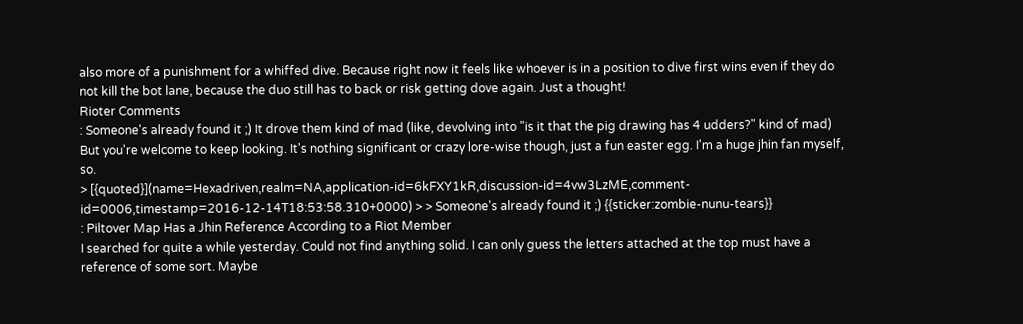also more of a punishment for a whiffed dive. Because right now it feels like whoever is in a position to dive first wins even if they do not kill the bot lane, because the duo still has to back or risk getting dove again. Just a thought!
Rioter Comments
: Someone's already found it ;) It drove them kind of mad (like, devolving into "is it that the pig drawing has 4 udders?" kind of mad) But you're welcome to keep looking. It's nothing significant or crazy lore-wise though, just a fun easter egg. I'm a huge jhin fan myself, so.
> [{quoted}](name=Hexadriven,realm=NA,application-id=6kFXY1kR,discussion-id=4vw3LzME,comment-id=0006,timestamp=2016-12-14T18:53:58.310+0000) > > Someone's already found it ;) {{sticker:zombie-nunu-tears}}
: Piltover Map Has a Jhin Reference According to a Riot Member
I searched for quite a while yesterday. Could not find anything solid. I can only guess the letters attached at the top must have a reference of some sort. Maybe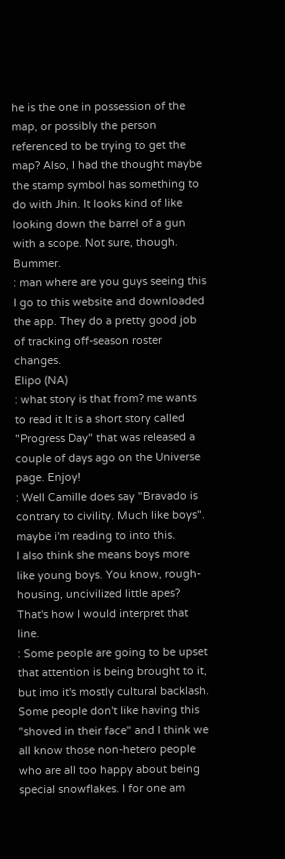he is the one in possession of the map, or possibly the person referenced to be trying to get the map? Also, I had the thought maybe the stamp symbol has something to do with Jhin. It looks kind of like looking down the barrel of a gun with a scope. Not sure, though. Bummer.
: man where are you guys seeing this I go to this website and downloaded the app. They do a pretty good job of tracking off-season roster changes.
Elipo (NA)
: what story is that from? me wants to read it It is a short story called "Progress Day" that was released a couple of days ago on the Universe page. Enjoy!
: Well Camille does say "Bravado is contrary to civility. Much like boys". maybe i'm reading to into this.
I also think she means boys more like young boys. You know, rough-housing, uncivilized little apes? That's how I would interpret that line.
: Some people are going to be upset that attention is being brought to it, but imo it's mostly cultural backlash. Some people don't like having this "shoved in their face" and I think we all know those non-hetero people who are all too happy about being special snowflakes. I for one am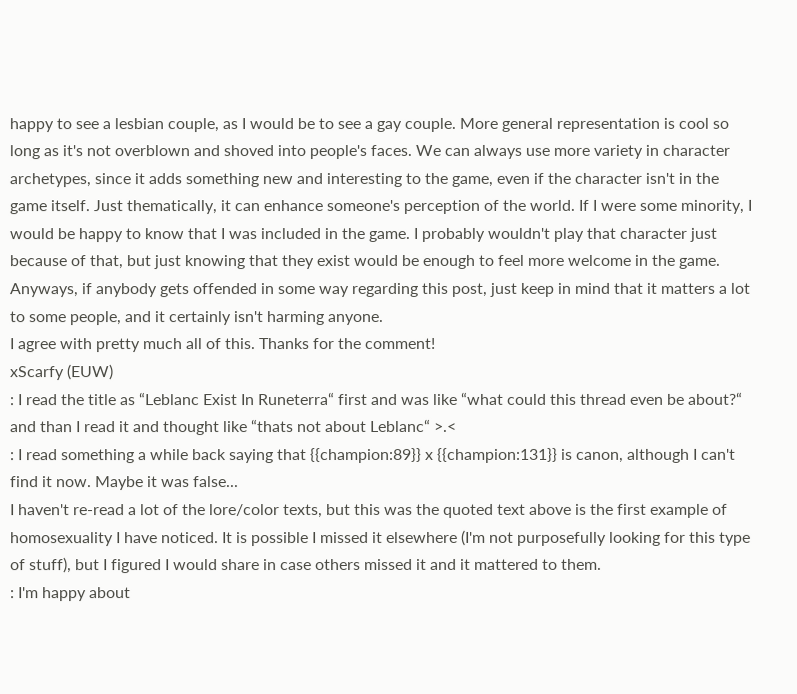happy to see a lesbian couple, as I would be to see a gay couple. More general representation is cool so long as it's not overblown and shoved into people's faces. We can always use more variety in character archetypes, since it adds something new and interesting to the game, even if the character isn't in the game itself. Just thematically, it can enhance someone's perception of the world. If I were some minority, I would be happy to know that I was included in the game. I probably wouldn't play that character just because of that, but just knowing that they exist would be enough to feel more welcome in the game. Anyways, if anybody gets offended in some way regarding this post, just keep in mind that it matters a lot to some people, and it certainly isn't harming anyone.
I agree with pretty much all of this. Thanks for the comment!
xScarfy (EUW)
: I read the title as “Leblanc Exist In Runeterra“ first and was like “what could this thread even be about?“ and than I read it and thought like “thats not about Leblanc“ >.<
: I read something a while back saying that {{champion:89}} x {{champion:131}} is canon, although I can't find it now. Maybe it was false...
I haven't re-read a lot of the lore/color texts, but this was the quoted text above is the first example of homosexuality I have noticed. It is possible I missed it elsewhere (I'm not purposefully looking for this type of stuff), but I figured I would share in case others missed it and it mattered to them.
: I'm happy about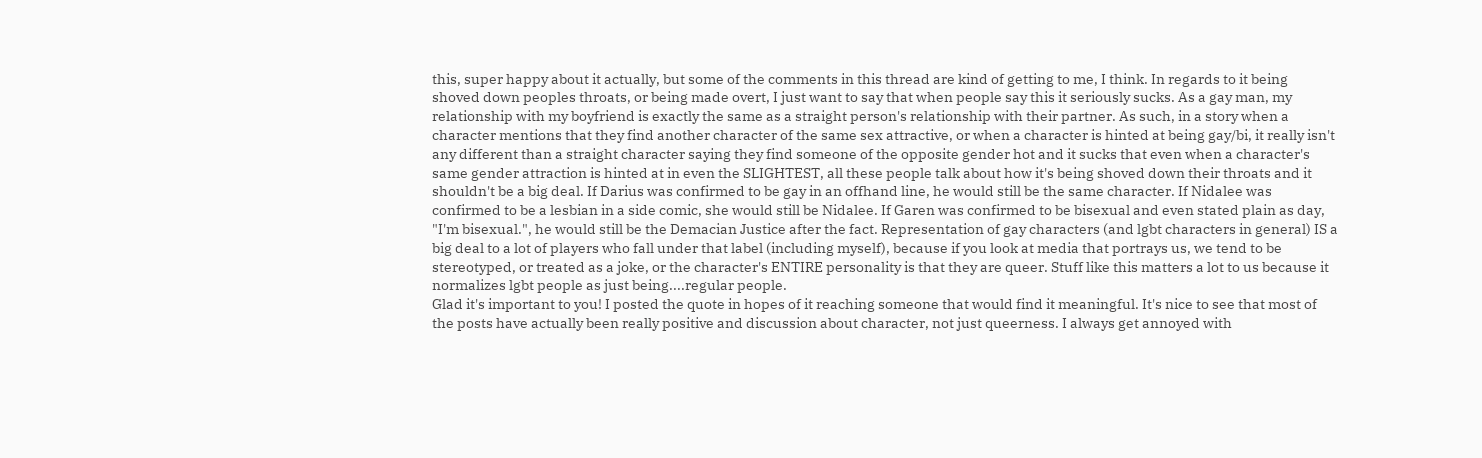this, super happy about it actually, but some of the comments in this thread are kind of getting to me, I think. In regards to it being shoved down peoples throats, or being made overt, I just want to say that when people say this it seriously sucks. As a gay man, my relationship with my boyfriend is exactly the same as a straight person's relationship with their partner. As such, in a story when a character mentions that they find another character of the same sex attractive, or when a character is hinted at being gay/bi, it really isn't any different than a straight character saying they find someone of the opposite gender hot and it sucks that even when a character's same gender attraction is hinted at in even the SLIGHTEST, all these people talk about how it's being shoved down their throats and it shouldn't be a big deal. If Darius was confirmed to be gay in an offhand line, he would still be the same character. If Nidalee was confirmed to be a lesbian in a side comic, she would still be Nidalee. If Garen was confirmed to be bisexual and even stated plain as day, "I'm bisexual.", he would still be the Demacian Justice after the fact. Representation of gay characters (and lgbt characters in general) IS a big deal to a lot of players who fall under that label (including myself), because if you look at media that portrays us, we tend to be stereotyped, or treated as a joke, or the character's ENTIRE personality is that they are queer. Stuff like this matters a lot to us because it normalizes lgbt people as just being....regular people.
Glad it's important to you! I posted the quote in hopes of it reaching someone that would find it meaningful. It's nice to see that most of the posts have actually been really positive and discussion about character, not just queerness. I always get annoyed with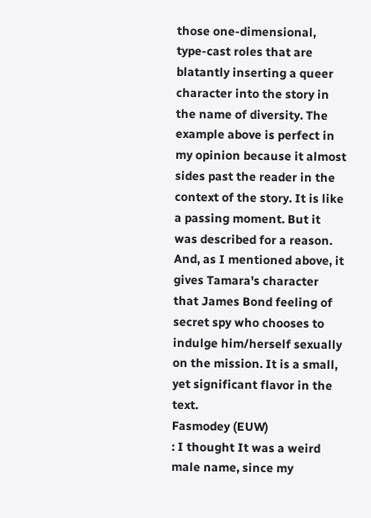those one-dimensional, type-cast roles that are blatantly inserting a queer character into the story in the name of diversity. The example above is perfect in my opinion because it almost sides past the reader in the context of the story. It is like a passing moment. But it was described for a reason. And, as I mentioned above, it gives Tamara's character that James Bond feeling of secret spy who chooses to indulge him/herself sexually on the mission. It is a small, yet significant flavor in the text.
Fasmodey (EUW)
: I thought It was a weird male name, since my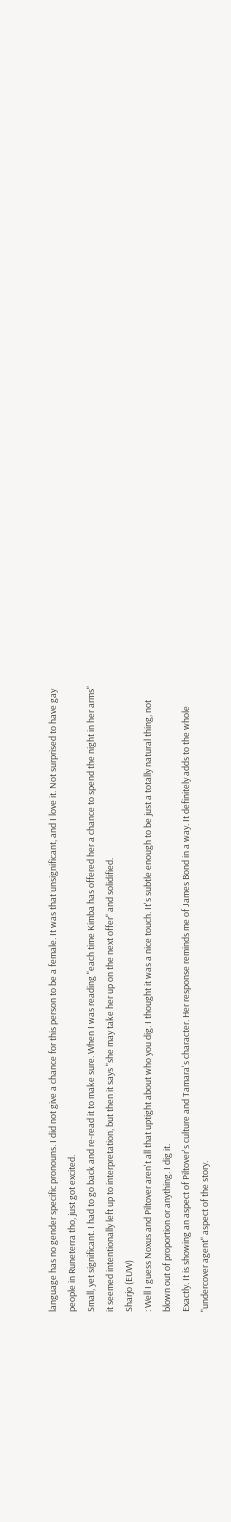language has no gender specific pronouns. I did not give a chance for this person to be a female. It was that unsignificant, and I love it. Not surprised to have gay people in Runeterra tho, just got excited.
Small, yet significant. I had to go back and re-read it to make sure. When I was reading "each time Kimba has offered her a chance to spend the night in her arms" it seemed intentionally left up to interpretation, but then it says "she may take her up on the next offer" and solidified.
Sharjo (EUW)
: Well I guess Noxus and Piltover aren't all that uptight about who you dig. I thought it was a nice touch. It's subtle enough to be just a totally natural thing, not blown out of proportion or anything. I dig it.
Exactly. It is showing an aspect of Piltover's culture and Tamara's character. Her response reminds me of James Bond in a way. It definitely adds to the whole "undercover agent" aspect of the story.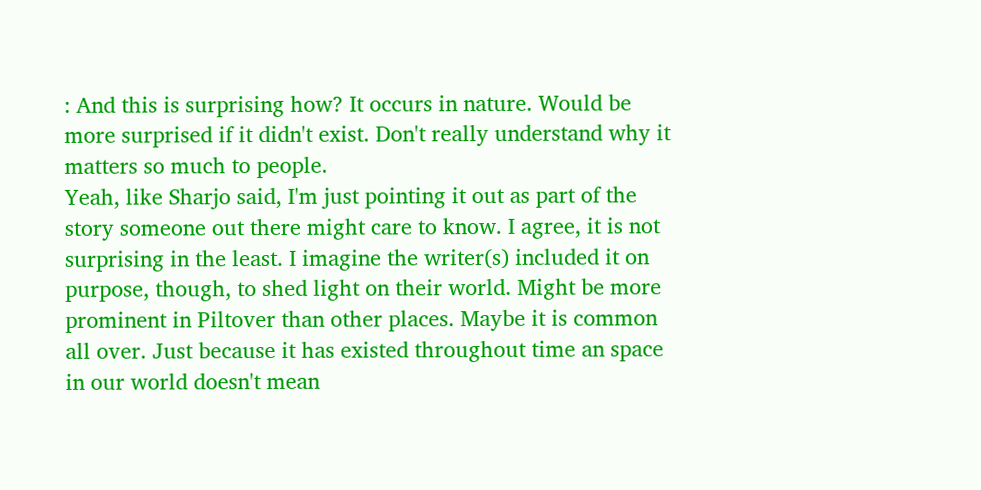: And this is surprising how? It occurs in nature. Would be more surprised if it didn't exist. Don't really understand why it matters so much to people.
Yeah, like Sharjo said, I'm just pointing it out as part of the story someone out there might care to know. I agree, it is not surprising in the least. I imagine the writer(s) included it on purpose, though, to shed light on their world. Might be more prominent in Piltover than other places. Maybe it is common all over. Just because it has existed throughout time an space in our world doesn't mean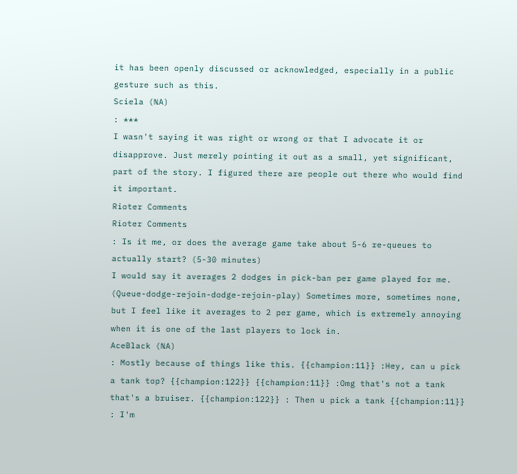it has been openly discussed or acknowledged, especially in a public gesture such as this.
Sciela (NA)
: ***
I wasn't saying it was right or wrong or that I advocate it or disapprove. Just merely pointing it out as a small, yet significant, part of the story. I figured there are people out there who would find it important.
Rioter Comments
Rioter Comments
: Is it me, or does the average game take about 5-6 re-queues to actually start? (5-30 minutes)
I would say it averages 2 dodges in pick-ban per game played for me. (Queue-dodge-rejoin-dodge-rejoin-play) Sometimes more, sometimes none, but I feel like it averages to 2 per game, which is extremely annoying when it is one of the last players to lock in.
AceBlack (NA)
: Mostly because of things like this. {{champion:11}} :Hey, can u pick a tank top? {{champion:122}} {{champion:11}} :Omg that's not a tank that's a bruiser. {{champion:122}} : Then u pick a tank {{champion:11}} : I'm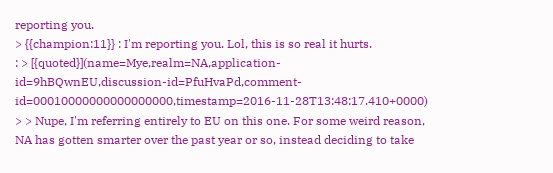reporting you.
> {{champion:11}} : I'm reporting you. Lol, this is so real it hurts.
: > [{quoted}](name=Mye,realm=NA,application-id=9hBQwnEU,discussion-id=PfuHvaPd,comment-id=00010000000000000000,timestamp=2016-11-28T13:48:17.410+0000) > > Nupe, I'm referring entirely to EU on this one. For some weird reason, NA has gotten smarter over the past year or so, instead deciding to take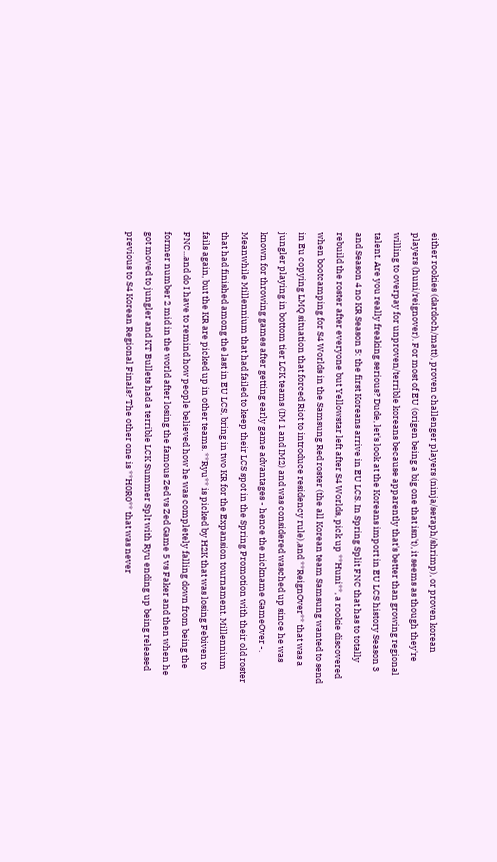either rookies (dardoch/matt), proven challenger players (ninja/seraph/shrimp), or proven korean players (huni/reignover). For most of EU (origen being a big one that isn't), it seems as though they're willing to overpay for unproven/terrible koreans because apparently that's better than growing regional talent. Are you really freaking serious? Dude, let's look at the Koreans import in EU LCS history Season 3 and Season 4 no KR Season 5: the first Koreans arrive in EU LCS. In Spring Split FNC that has to totally rebuild the roster after everyone but Yellowstar left after S4 Worlds, pick up **Huni**, a rookie discovered when bootcamping for S4 Worlds in the Samsung Red roster (the all Korean team Samsung wanted to send in Eu copying LMQ situation that forced Riot to introduce residency rule),and **ReignOver** that was a jungler playing in bottom tier LCK teams (IM 1 and IM2) and was considered wasched up since he was known for throwing games after getting early game advantages - hence the nickname GameOver -. Meanwhile Millennium that had failed to keep their LCS spot in the Spring Promotion with their old roster that had finished among the last in EU LCS, bring in two KR for the Expansion tournament. Millennium fails again, but the KR are picked up in other teams. **Ryu** is picked by H2K that was losing Febiven to FNC...and do I have to remind how people believed how he was completely falling down from being the former number 2 mid in the world after losing the famous Zed vs Zed Game 5 vs Faker and then when he got moved to jungler and KT Bullets had a terrible LCK Summer Splt with Ryu ending up being released previous to S4 Korean Regional Finals? The other one is **H0R0** that was never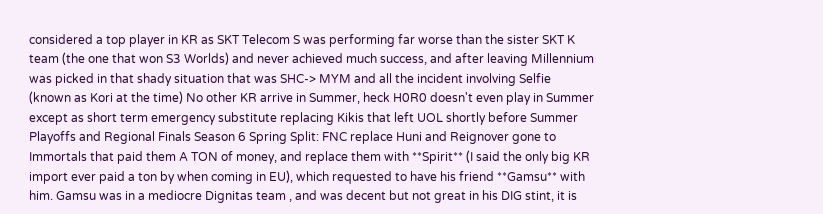considered a top player in KR as SKT Telecom S was performing far worse than the sister SKT K team (the one that won S3 Worlds) and never achieved much success, and after leaving Millennium was picked in that shady situation that was SHC-> MYM and all the incident involving Selfie (known as Kori at the time) No other KR arrive in Summer, heck H0R0 doesn't even play in Summer except as short term emergency substitute replacing Kikis that left UOL shortly before Summer Playoffs and Regional Finals Season 6 Spring Split: FNC replace Huni and Reignover gone to Immortals that paid them A TON of money, and replace them with **Spirit** (I said the only big KR import ever paid a ton by when coming in EU), which requested to have his friend **Gamsu** with him. Gamsu was in a mediocre Dignitas team , and was decent but not great in his DIG stint, it is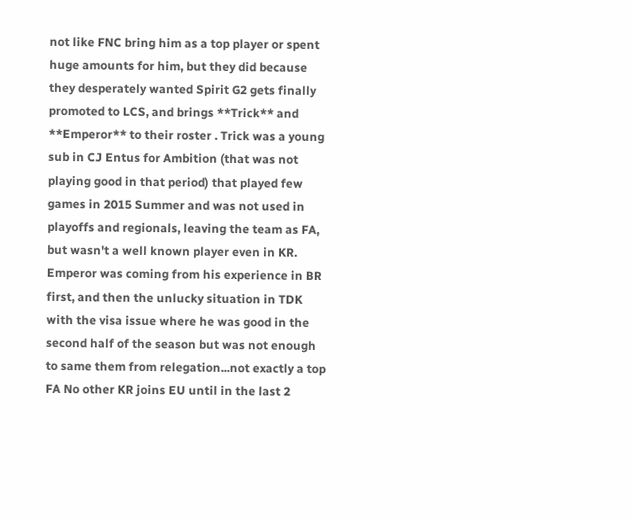not like FNC bring him as a top player or spent huge amounts for him, but they did because they desperately wanted Spirit G2 gets finally promoted to LCS, and brings **Trick** and **Emperor** to their roster . Trick was a young sub in CJ Entus for Ambition (that was not playing good in that period) that played few games in 2015 Summer and was not used in playoffs and regionals, leaving the team as FA, but wasn't a well known player even in KR. Emperor was coming from his experience in BR first, and then the unlucky situation in TDK with the visa issue where he was good in the second half of the season but was not enough to same them from relegation...not exactly a top FA No other KR joins EU until in the last 2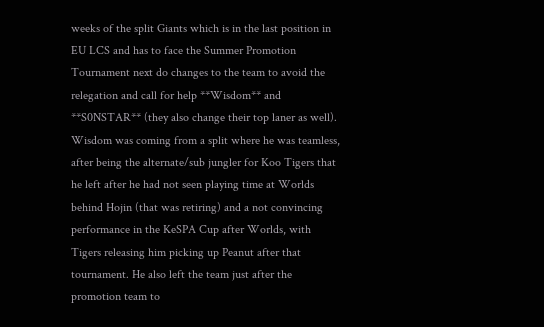weeks of the split Giants which is in the last position in EU LCS and has to face the Summer Promotion Tournament next do changes to the team to avoid the relegation and call for help **Wisdom** and **S0NSTAR** (they also change their top laner as well). Wisdom was coming from a split where he was teamless, after being the alternate/sub jungler for Koo Tigers that he left after he had not seen playing time at Worlds behind Hojin (that was retiring) and a not convincing performance in the KeSPA Cup after Worlds, with Tigers releasing him picking up Peanut after that tournament. He also left the team just after the promotion team to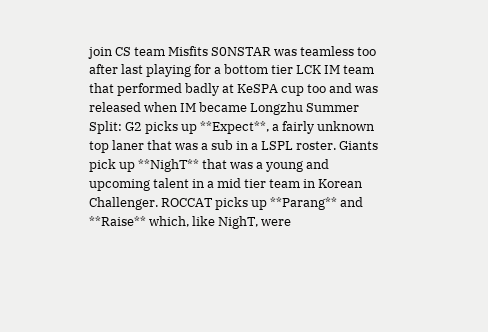join CS team Misfits S0NSTAR was teamless too after last playing for a bottom tier LCK IM team that performed badly at KeSPA cup too and was released when IM became Longzhu Summer Split: G2 picks up **Expect**, a fairly unknown top laner that was a sub in a LSPL roster. Giants pick up **NighT** that was a young and upcoming talent in a mid tier team in Korean Challenger. ROCCAT picks up **Parang** and **Raise** which, like NighT, were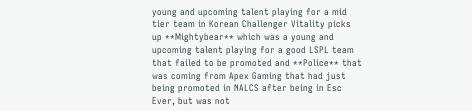young and upcoming talent playing for a mid tier team in Korean Challenger Vitality picks up **Mightybear** which was a young and upcoming talent playing for a good LSPL team that failed to be promoted and **Police** that was coming from Apex Gaming that had just being promoted in NALCS after being in Esc Ever, but was not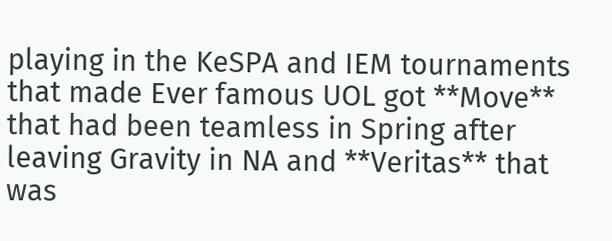playing in the KeSPA and IEM tournaments that made Ever famous UOL got **Move** that had been teamless in Spring after leaving Gravity in NA and **Veritas** that was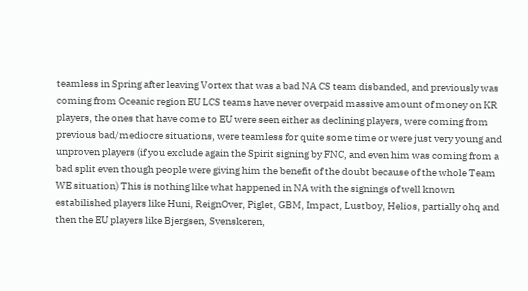teamless in Spring after leaving Vortex that was a bad NA CS team disbanded, and previously was coming from Oceanic region EU LCS teams have never overpaid massive amount of money on KR players, the ones that have come to EU were seen either as declining players, were coming from previous bad/mediocre situations, were teamless for quite some time or were just very young and unproven players (if you exclude again the Spirit signing by FNC, and even him was coming from a bad split even though people were giving him the benefit of the doubt because of the whole Team WE situation) This is nothing like what happened in NA with the signings of well known estabilished players like Huni, ReignOver, Piglet, GBM, Impact, Lustboy, Helios, partially ohq and then the EU players like Bjergsen, Svenskeren,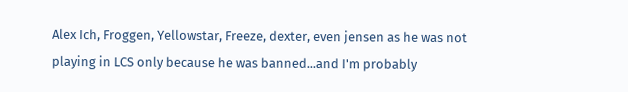Alex Ich, Froggen, Yellowstar, Freeze, dexter, even jensen as he was not playing in LCS only because he was banned...and I'm probably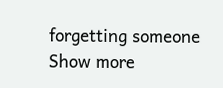forgetting someone
Show more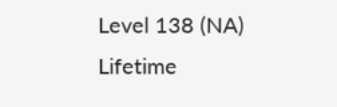Level 138 (NA)
Lifetime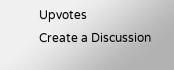Upvotes
Create a Discussion